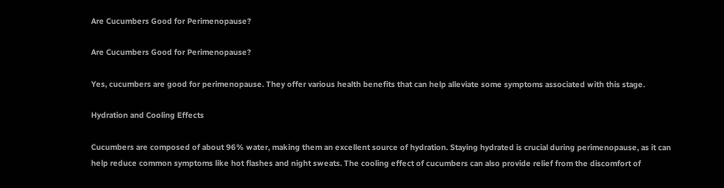Are Cucumbers Good for Perimenopause?

Are Cucumbers Good for Perimenopause?

Yes, cucumbers are good for perimenopause. They offer various health benefits that can help alleviate some symptoms associated with this stage.

Hydration and Cooling Effects

Cucumbers are composed of about 96% water, making them an excellent source of hydration. Staying hydrated is crucial during perimenopause, as it can help reduce common symptoms like hot flashes and night sweats. The cooling effect of cucumbers can also provide relief from the discomfort of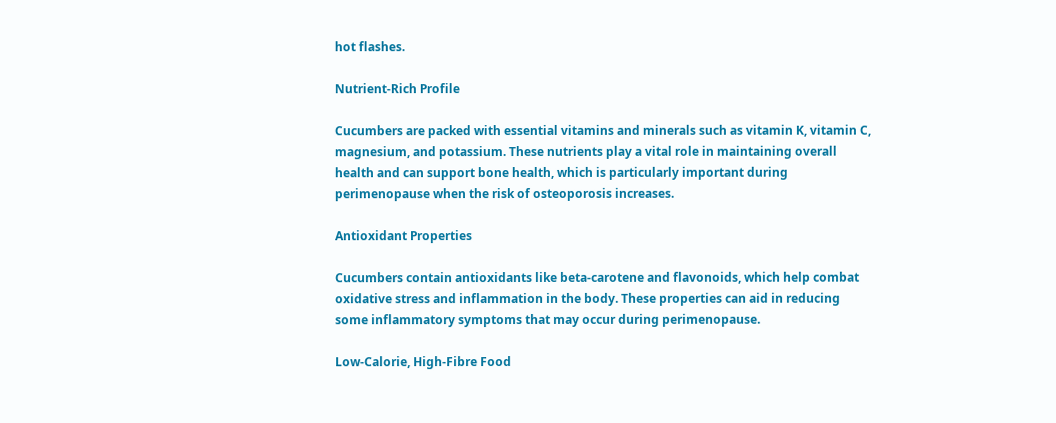hot flashes.

Nutrient-Rich Profile

Cucumbers are packed with essential vitamins and minerals such as vitamin K, vitamin C, magnesium, and potassium. These nutrients play a vital role in maintaining overall health and can support bone health, which is particularly important during perimenopause when the risk of osteoporosis increases.

Antioxidant Properties

Cucumbers contain antioxidants like beta-carotene and flavonoids, which help combat oxidative stress and inflammation in the body. These properties can aid in reducing some inflammatory symptoms that may occur during perimenopause.

Low-Calorie, High-Fibre Food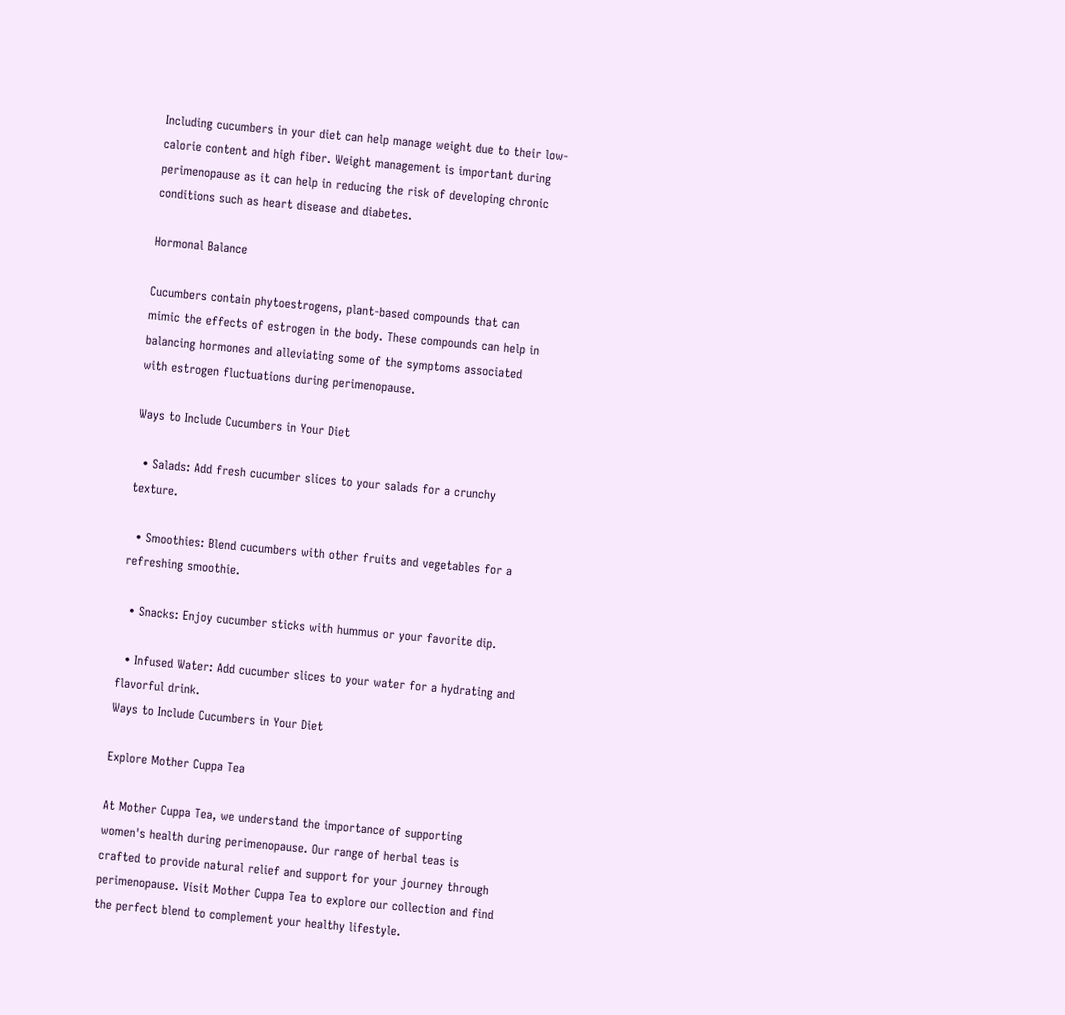Including cucumbers in your diet can help manage weight due to their low-calorie content and high fiber. Weight management is important during perimenopause as it can help in reducing the risk of developing chronic conditions such as heart disease and diabetes.

Hormonal Balance

Cucumbers contain phytoestrogens, plant-based compounds that can mimic the effects of estrogen in the body. These compounds can help in balancing hormones and alleviating some of the symptoms associated with estrogen fluctuations during perimenopause.

Ways to Include Cucumbers in Your Diet

  • Salads: Add fresh cucumber slices to your salads for a crunchy texture.

  • Smoothies: Blend cucumbers with other fruits and vegetables for a refreshing smoothie.

  • Snacks: Enjoy cucumber sticks with hummus or your favorite dip.

  • Infused Water: Add cucumber slices to your water for a hydrating and flavorful drink.
Ways to Include Cucumbers in Your Diet

Explore Mother Cuppa Tea

At Mother Cuppa Tea, we understand the importance of supporting women's health during perimenopause. Our range of herbal teas is crafted to provide natural relief and support for your journey through perimenopause. Visit Mother Cuppa Tea to explore our collection and find the perfect blend to complement your healthy lifestyle.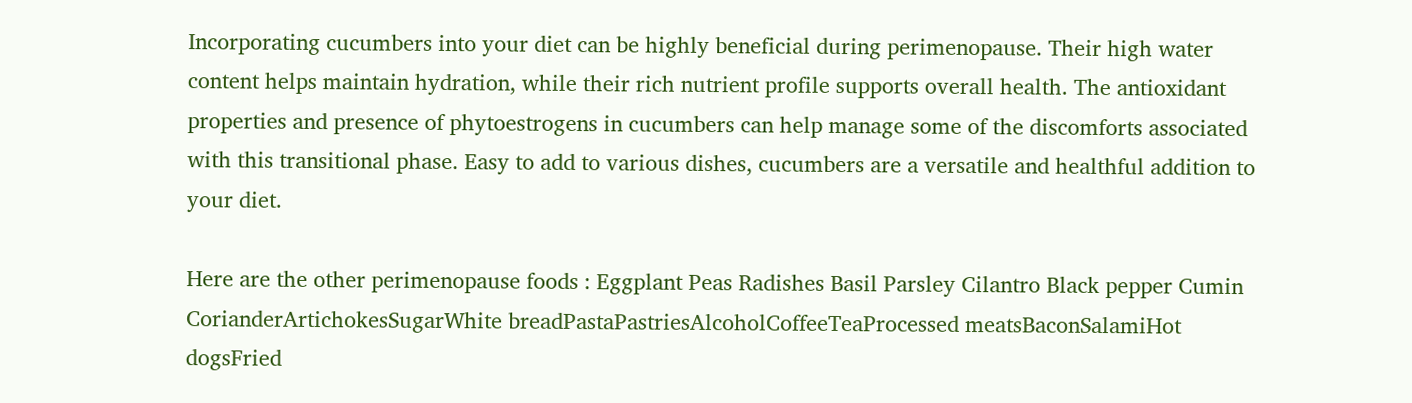Incorporating cucumbers into your diet can be highly beneficial during perimenopause. Their high water content helps maintain hydration, while their rich nutrient profile supports overall health. The antioxidant properties and presence of phytoestrogens in cucumbers can help manage some of the discomforts associated with this transitional phase. Easy to add to various dishes, cucumbers are a versatile and healthful addition to your diet.

Here are the other perimenopause foods : Eggplant Peas Radishes Basil Parsley Cilantro Black pepper Cumin CorianderArtichokesSugarWhite breadPastaPastriesAlcoholCoffeeTeaProcessed meatsBaconSalamiHot dogsFried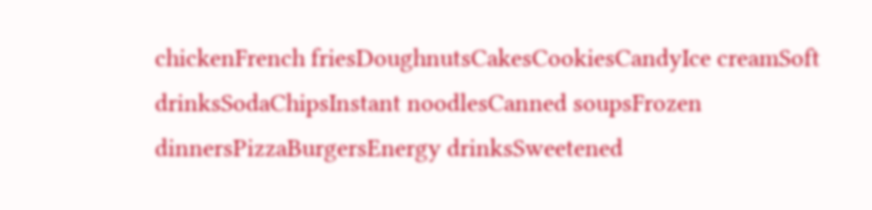chickenFrench friesDoughnutsCakesCookiesCandyIce creamSoft drinksSodaChipsInstant noodlesCanned soupsFrozen dinnersPizzaBurgersEnergy drinksSweetened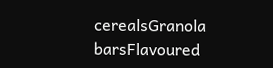cerealsGranola barsFlavoured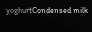yoghurtCondensed milk